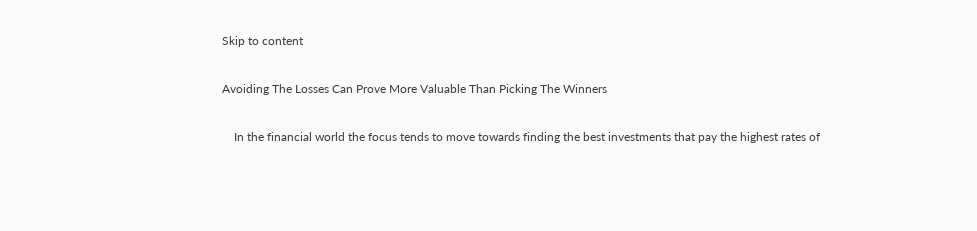Skip to content

Avoiding The Losses Can Prove More Valuable Than Picking The Winners

    In the financial world the focus tends to move towards finding the best investments that pay the highest rates of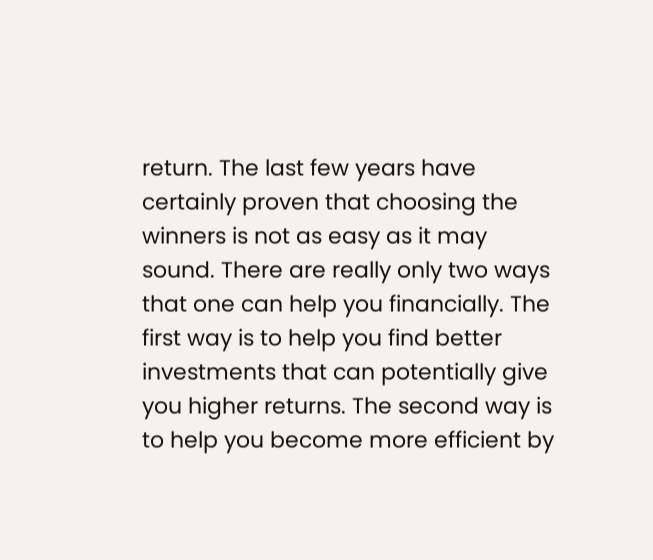return. The last few years have certainly proven that choosing the winners is not as easy as it may sound. There are really only two ways that one can help you financially. The first way is to help you find better investments that can potentially give you higher returns. The second way is to help you become more efficient by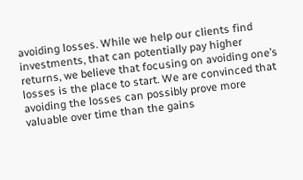avoiding losses. While we help our clients find investments, that can potentially pay higher returns, we believe that focusing on avoiding one’s losses is the place to start. We are convinced that avoiding the losses can possibly prove more valuable over time than the gains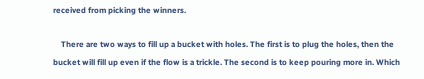received from picking the winners.

    There are two ways to fill up a bucket with holes. The first is to plug the holes, then the bucket will fill up even if the flow is a trickle. The second is to keep pouring more in. Which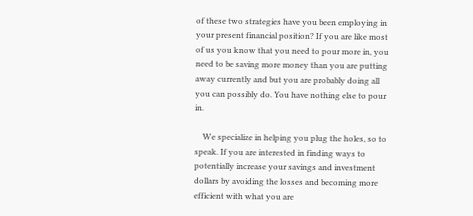of these two strategies have you been employing in your present financial position? If you are like most of us you know that you need to pour more in, you need to be saving more money than you are putting away currently and but you are probably doing all you can possibly do. You have nothing else to pour in.

    We specialize in helping you plug the holes, so to speak. If you are interested in finding ways to potentially increase your savings and investment dollars by avoiding the losses and becoming more efficient with what you are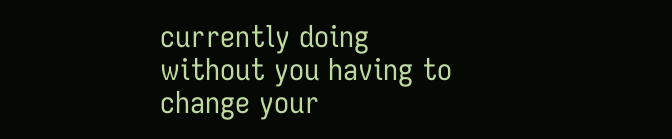currently doing without you having to change your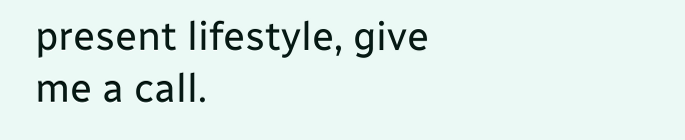present lifestyle, give me a call.